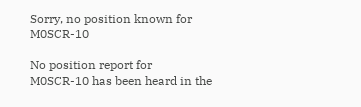Sorry, no position known for M0SCR-10

No position report for M0SCR-10 has been heard in the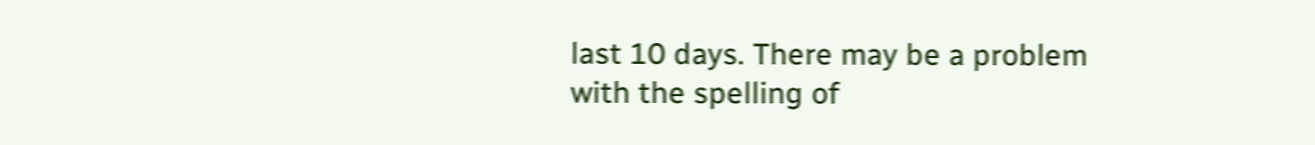last 10 days. There may be a problem with the spelling of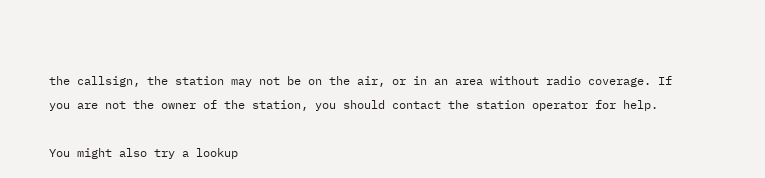the callsign, the station may not be on the air, or in an area without radio coverage. If you are not the owner of the station, you should contact the station operator for help.

You might also try a lookup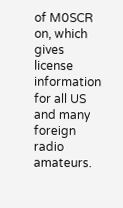of M0SCR on, which gives license information for all US and many foreign radio amateurs.